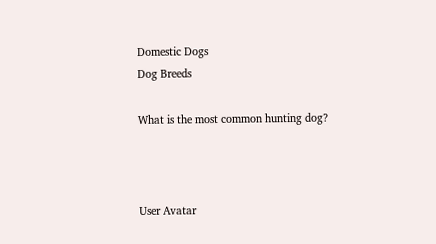Domestic Dogs
Dog Breeds

What is the most common hunting dog?



User Avatar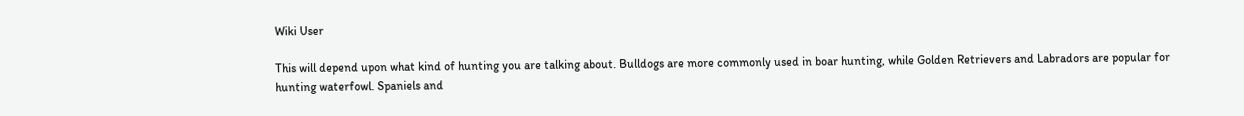Wiki User

This will depend upon what kind of hunting you are talking about. Bulldogs are more commonly used in boar hunting, while Golden Retrievers and Labradors are popular for hunting waterfowl. Spaniels and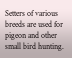Setters of various breeds are used for pigeon and other small bird hunting.